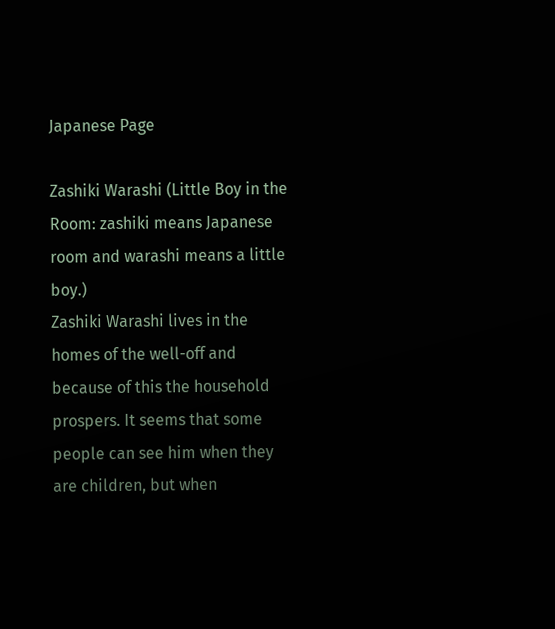Japanese Page

Zashiki Warashi (Little Boy in the Room: zashiki means Japanese room and warashi means a little boy.)
Zashiki Warashi lives in the homes of the well-off and because of this the household prospers. It seems that some people can see him when they are children, but when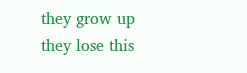they grow up they lose this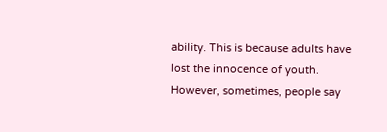ability. This is because adults have lost the innocence of youth. However, sometimes, people say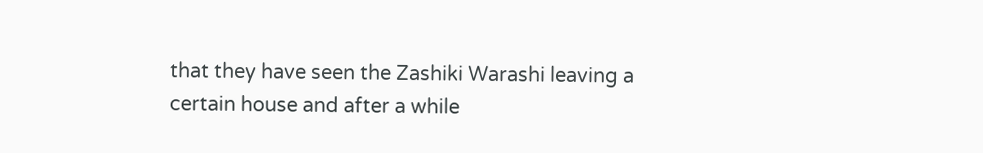that they have seen the Zashiki Warashi leaving a certain house and after a while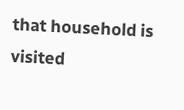that household is visited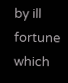by ill fortune which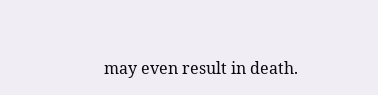may even result in death.